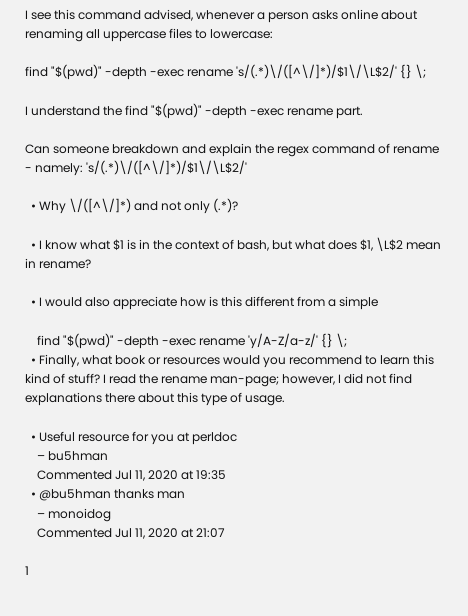I see this command advised, whenever a person asks online about renaming all uppercase files to lowercase:

find "$(pwd)" -depth -exec rename 's/(.*)\/([^\/]*)/$1\/\L$2/' {} \;

I understand the find "$(pwd)" -depth -exec rename part.

Can someone breakdown and explain the regex command of rename - namely: 's/(.*)\/([^\/]*)/$1\/\L$2/'

  • Why \/([^\/]*) and not only (.*)?

  • I know what $1 is in the context of bash, but what does $1, \L$2 mean in rename?

  • I would also appreciate how is this different from a simple

    find "$(pwd)" -depth -exec rename 'y/A-Z/a-z/' {} \;
  • Finally, what book or resources would you recommend to learn this kind of stuff? I read the rename man-page; however, I did not find explanations there about this type of usage.

  • Useful resource for you at perldoc
    – bu5hman
    Commented Jul 11, 2020 at 19:35
  • @bu5hman thanks man
    – monoidog
    Commented Jul 11, 2020 at 21:07

1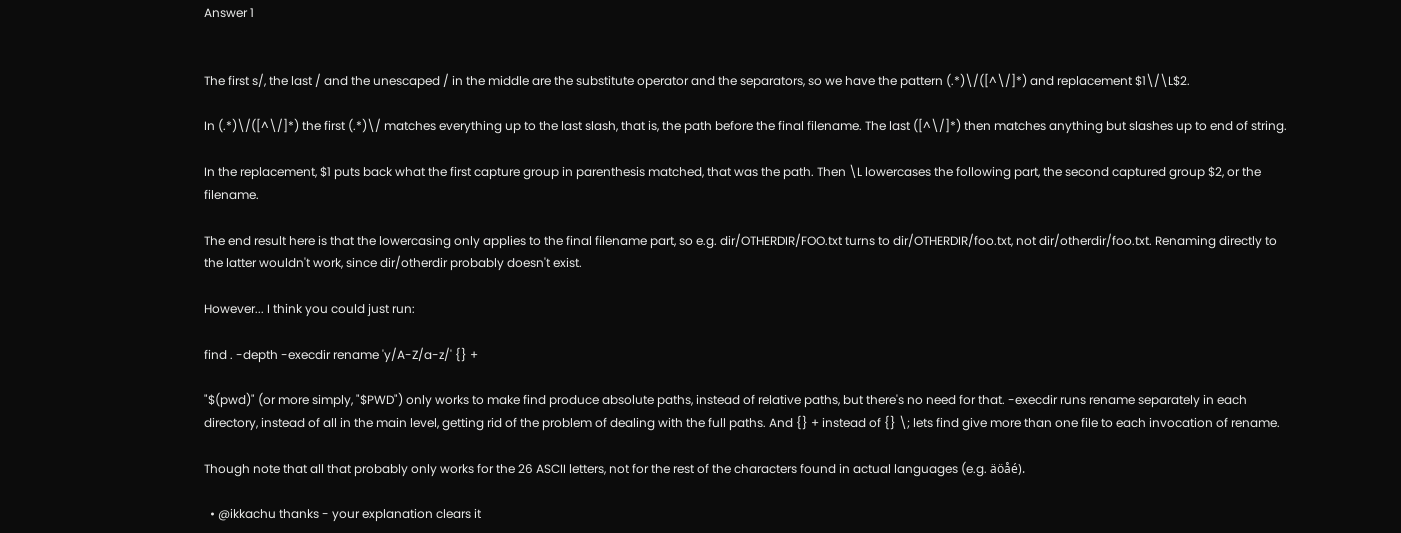Answer 1


The first s/, the last / and the unescaped / in the middle are the substitute operator and the separators, so we have the pattern (.*)\/([^\/]*) and replacement $1\/\L$2.

In (.*)\/([^\/]*) the first (.*)\/ matches everything up to the last slash, that is, the path before the final filename. The last ([^\/]*) then matches anything but slashes up to end of string.

In the replacement, $1 puts back what the first capture group in parenthesis matched, that was the path. Then \L lowercases the following part, the second captured group $2, or the filename.

The end result here is that the lowercasing only applies to the final filename part, so e.g. dir/OTHERDIR/FOO.txt turns to dir/OTHERDIR/foo.txt, not dir/otherdir/foo.txt. Renaming directly to the latter wouldn't work, since dir/otherdir probably doesn't exist.

However... I think you could just run:

find . -depth -execdir rename 'y/A-Z/a-z/' {} +

"$(pwd)" (or more simply, "$PWD") only works to make find produce absolute paths, instead of relative paths, but there's no need for that. -execdir runs rename separately in each directory, instead of all in the main level, getting rid of the problem of dealing with the full paths. And {} + instead of {} \; lets find give more than one file to each invocation of rename.

Though note that all that probably only works for the 26 ASCII letters, not for the rest of the characters found in actual languages (e.g. äöåé).

  • @ikkachu thanks - your explanation clears it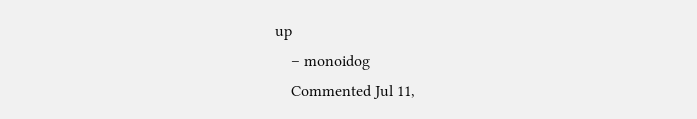up
    – monoidog
    Commented Jul 11,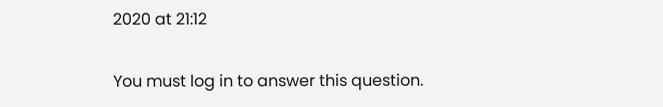2020 at 21:12

You must log in to answer this question.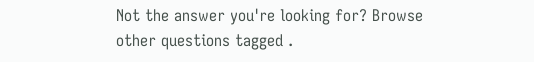Not the answer you're looking for? Browse other questions tagged .